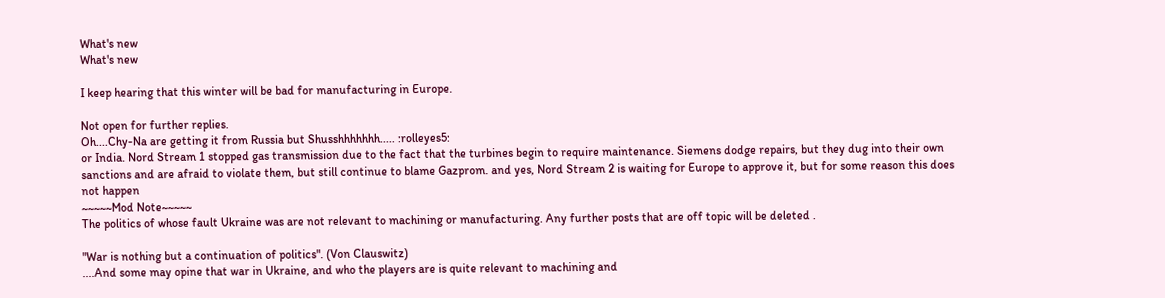What's new
What's new

I keep hearing that this winter will be bad for manufacturing in Europe.

Not open for further replies.
Oh....Chy-Na are getting it from Russia but Shusshhhhhhh..... :rolleyes5:
or India. Nord Stream 1 stopped gas transmission due to the fact that the turbines begin to require maintenance. Siemens dodge repairs, but they dug into their own sanctions and are afraid to violate them, but still continue to blame Gazprom. and yes, Nord Stream 2 is waiting for Europe to approve it, but for some reason this does not happen
~~~~~Mod Note~~~~~
The politics of whose fault Ukraine was are not relevant to machining or manufacturing. Any further posts that are off topic will be deleted .

"War is nothing but a continuation of politics". (Von Clauswitz)
....And some may opine that war in Ukraine, and who the players are is quite relevant to machining and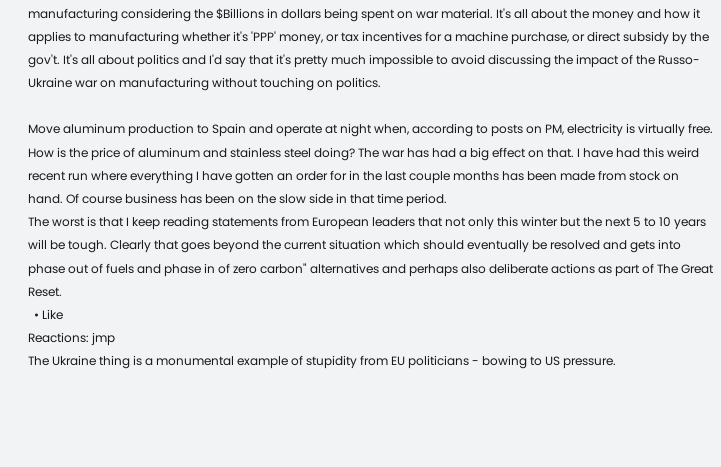manufacturing considering the $Billions in dollars being spent on war material. It's all about the money and how it applies to manufacturing whether it's 'PPP' money, or tax incentives for a machine purchase, or direct subsidy by the gov't. It's all about politics and I'd say that it's pretty much impossible to avoid discussing the impact of the Russo-Ukraine war on manufacturing without touching on politics.

Move aluminum production to Spain and operate at night when, according to posts on PM, electricity is virtually free.
How is the price of aluminum and stainless steel doing? The war has had a big effect on that. I have had this weird recent run where everything I have gotten an order for in the last couple months has been made from stock on hand. Of course business has been on the slow side in that time period.
The worst is that I keep reading statements from European leaders that not only this winter but the next 5 to 10 years will be tough. Clearly that goes beyond the current situation which should eventually be resolved and gets into phase out of fuels and phase in of zero carbon" alternatives and perhaps also deliberate actions as part of The Great Reset.
  • Like
Reactions: jmp
The Ukraine thing is a monumental example of stupidity from EU politicians - bowing to US pressure.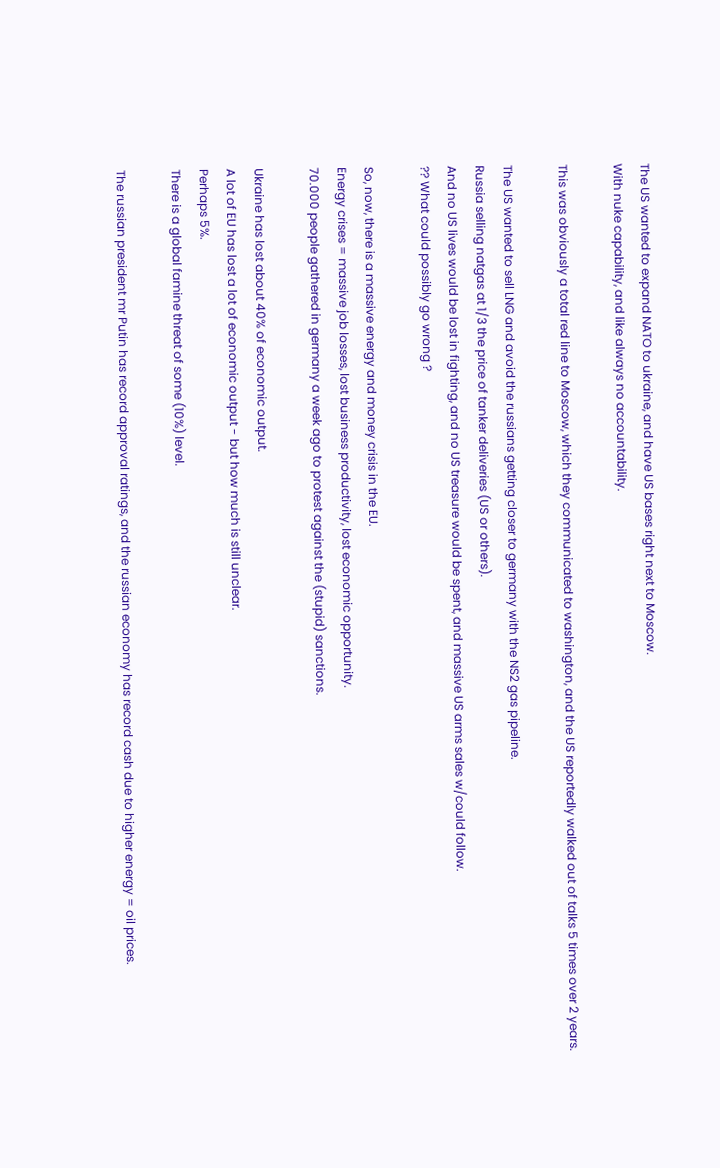The US wanted to expand NATO to ukraine, and have US bases right next to Moscow.
With nuke capability, and like always no accountability.

This was obviously a total red line to Moscow, which they communicated to washington, and the US reportedly walked out of talks 5 times over 2 years.

The US wanted to sell LNG and avoid the russians getting closer to germany with the NS2 gas pipeline.
Russia selling natgas at 1/3 the price of tanker deliveries (US or others).
And no US lives would be lost in fighting, and no US treasure would be spent, and massive US arms sales w/could follow.
?? What could possibly go wrong ?

So, now, there is a massive energy and money crisis in the EU.
Energy crises = massive job losses, lost business productivity, lost economic opportunity.
70.000 people gathered in germany a week ago to protest against the (stupid) sanctions.

Ukraine has lost about 40% of economic output.
A lot of EU has lost a lot of economic output - but how much is still unclear.
Perhaps 5%.
There is a global famine threat of some (10%) level.

The russian president mr Putin has record approval ratings, and the russian economy has record cash due to higher energy = oil prices.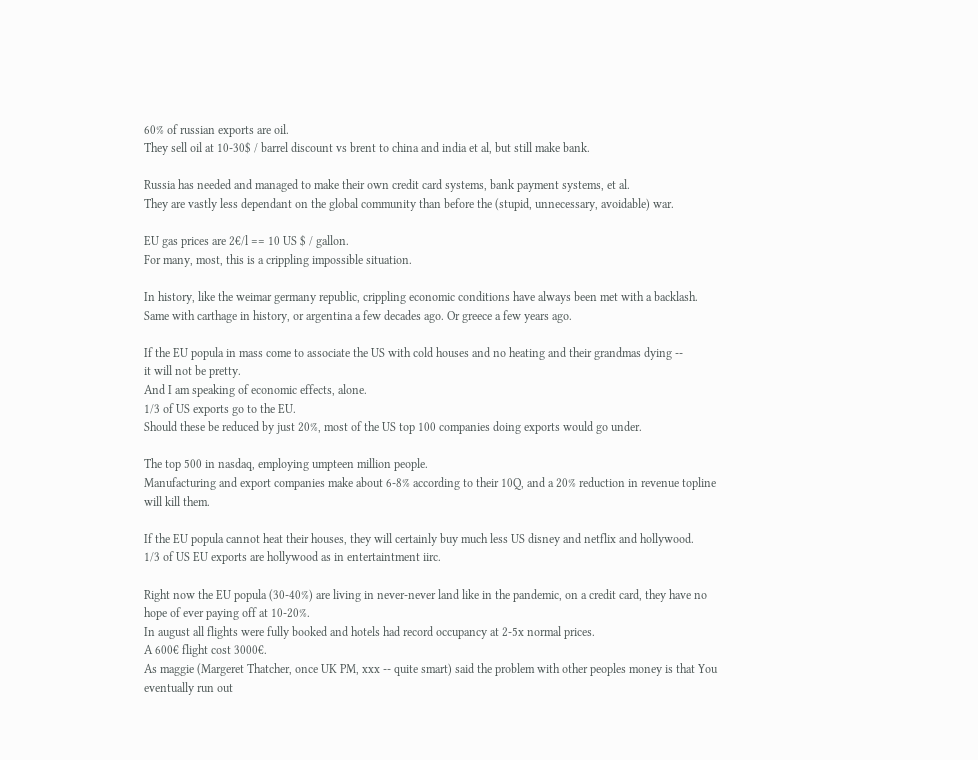60% of russian exports are oil.
They sell oil at 10-30$ / barrel discount vs brent to china and india et al, but still make bank.

Russia has needed and managed to make their own credit card systems, bank payment systems, et al.
They are vastly less dependant on the global community than before the (stupid, unnecessary, avoidable) war.

EU gas prices are 2€/l == 10 US $ / gallon.
For many, most, this is a crippling impossible situation.

In history, like the weimar germany republic, crippling economic conditions have always been met with a backlash.
Same with carthage in history, or argentina a few decades ago. Or greece a few years ago.

If the EU popula in mass come to associate the US with cold houses and no heating and their grandmas dying --
it will not be pretty.
And I am speaking of economic effects, alone.
1/3 of US exports go to the EU.
Should these be reduced by just 20%, most of the US top 100 companies doing exports would go under.

The top 500 in nasdaq, employing umpteen million people.
Manufacturing and export companies make about 6-8% according to their 10Q, and a 20% reduction in revenue topline will kill them.

If the EU popula cannot heat their houses, they will certainly buy much less US disney and netflix and hollywood.
1/3 of US EU exports are hollywood as in entertaintment iirc.

Right now the EU popula (30-40%) are living in never-never land like in the pandemic, on a credit card, they have no hope of ever paying off at 10-20%.
In august all flights were fully booked and hotels had record occupancy at 2-5x normal prices.
A 600€ flight cost 3000€.
As maggie (Margeret Thatcher, once UK PM, xxx -- quite smart) said the problem with other peoples money is that You eventually run out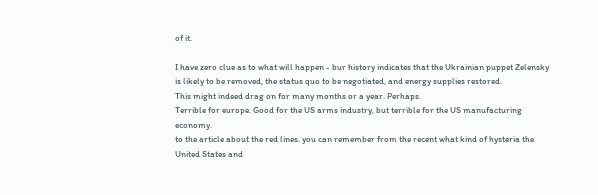of it.

I have zero clue as to what will happen - bur history indicates that the Ukrainian puppet Zelensky is likely to be removed, the status quo to be negotiated, and energy supplies restored.
This might indeed drag on for many months or a year. Perhaps.
Terrible for europe. Good for the US arms industry, but terrible for the US manufacturing economy.
to the article about the red lines. you can remember from the recent what kind of hysteria the United States and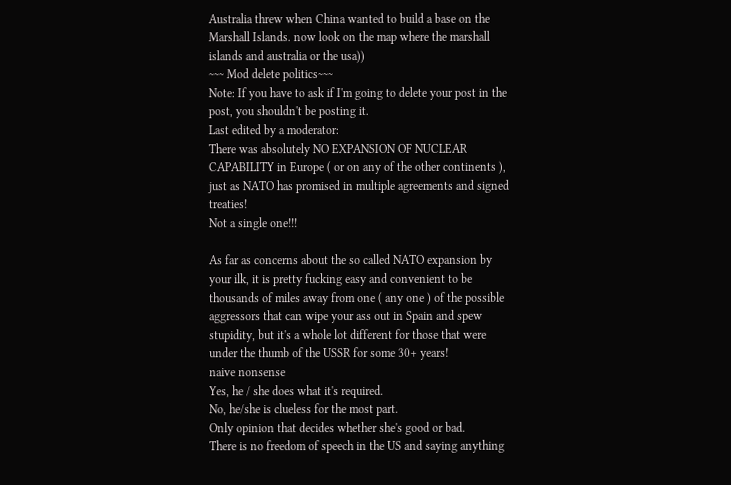Australia threw when China wanted to build a base on the Marshall Islands. now look on the map where the marshall islands and australia or the usa))
~~~ Mod delete politics~~~
Note: If you have to ask if I'm going to delete your post in the post, you shouldn't be posting it.
Last edited by a moderator:
There was absolutely NO EXPANSION OF NUCLEAR CAPABILITY in Europe ( or on any of the other continents ), just as NATO has promised in multiple agreements and signed treaties!
Not a single one!!!

As far as concerns about the so called NATO expansion by your ilk, it is pretty fucking easy and convenient to be thousands of miles away from one ( any one ) of the possible aggressors that can wipe your ass out in Spain and spew stupidity, but it's a whole lot different for those that were under the thumb of the USSR for some 30+ years!
naive nonsense
Yes, he / she does what it's required.
No, he/she is clueless for the most part.
Only opinion that decides whether she's good or bad.
There is no freedom of speech in the US and saying anything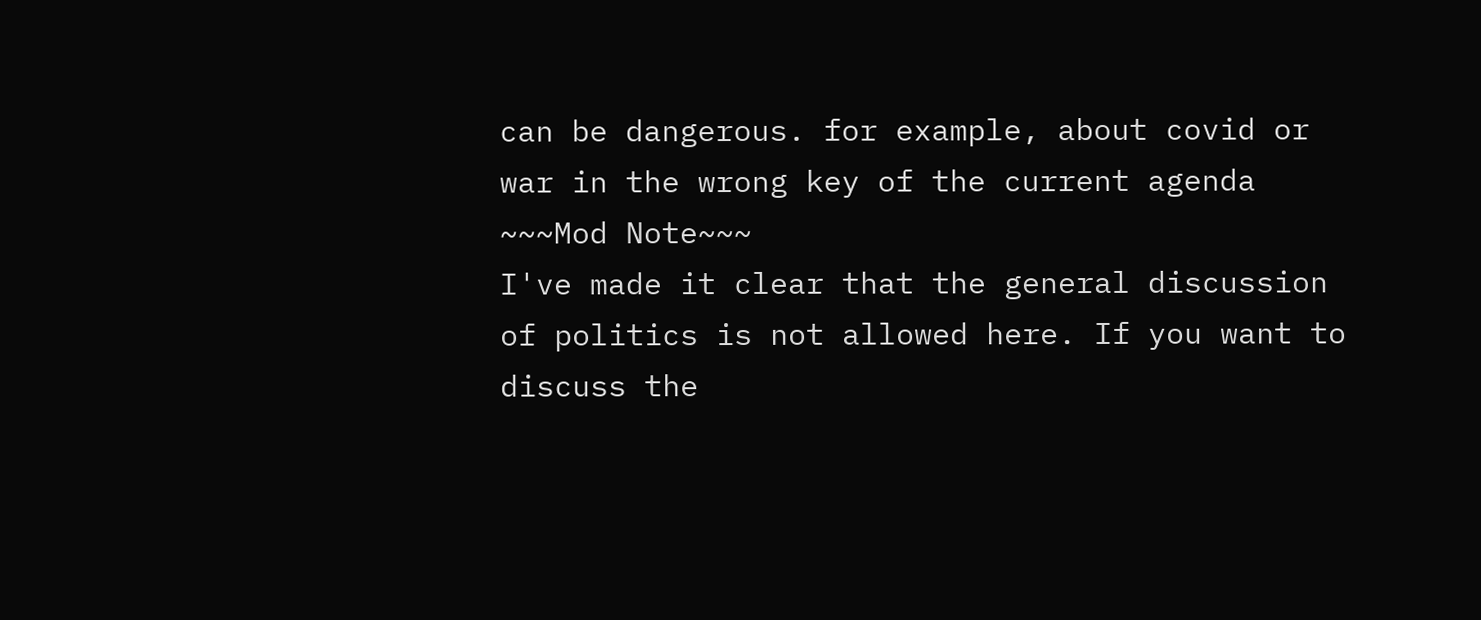can be dangerous. for example, about covid or war in the wrong key of the current agenda
~~~Mod Note~~~
I've made it clear that the general discussion of politics is not allowed here. If you want to discuss the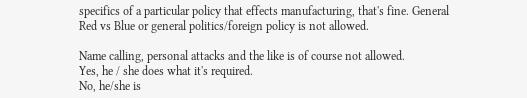specifics of a particular policy that effects manufacturing, that's fine. General Red vs Blue or general politics/foreign policy is not allowed.

Name calling, personal attacks and the like is of course not allowed.
Yes, he / she does what it's required.
No, he/she is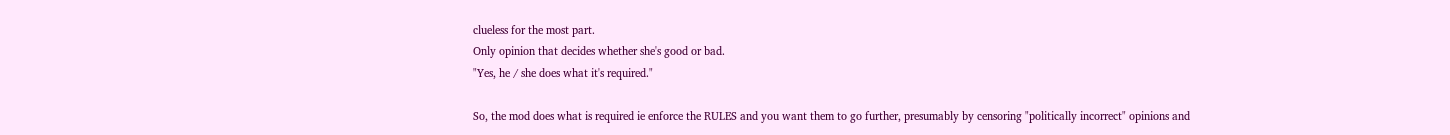clueless for the most part.
Only opinion that decides whether she's good or bad.
"Yes, he / she does what it's required."

So, the mod does what is required ie enforce the RULES and you want them to go further, presumably by censoring "politically incorrect" opinions and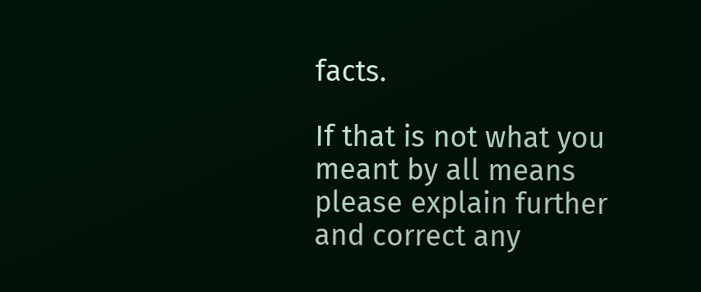facts.

If that is not what you meant by all means please explain further and correct any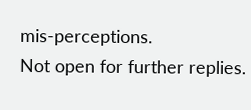mis-perceptions.
Not open for further replies.